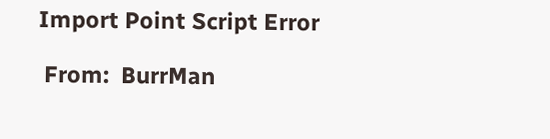Import Point Script Error

 From:  BurrMan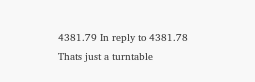4381.79 In reply to 4381.78
Thats just a turntable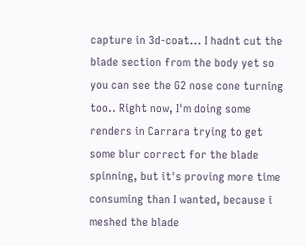capture in 3d-coat... I hadnt cut the blade section from the body yet so you can see the G2 nose cone turning too.. Right now, I'm doing some renders in Carrara trying to get some blur correct for the blade spinning, but it's proving more time consuming than I wanted, because i meshed the blade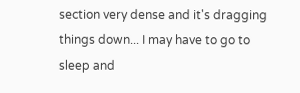section very dense and it's dragging things down... I may have to go to sleep and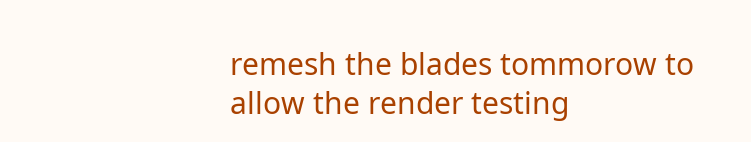remesh the blades tommorow to allow the render testing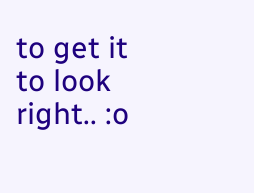to get it to look right.. :o